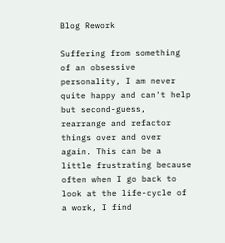Blog Rework

Suffering from something of an obsessive personality, I am never quite happy and can't help but second-guess, rearrange and refactor things over and over again. This can be a little frustrating because often when I go back to look at the life-cycle of a work, I find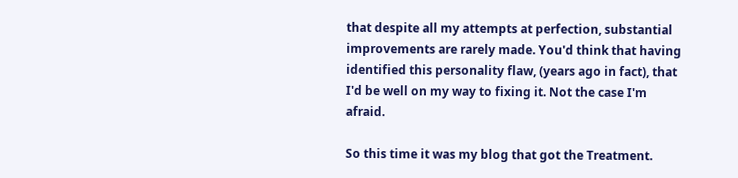that despite all my attempts at perfection, substantial improvements are rarely made. You'd think that having identified this personality flaw, (years ago in fact), that I'd be well on my way to fixing it. Not the case I'm afraid.

So this time it was my blog that got the Treatment.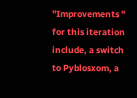"Improvements " for this iteration include, a switch to Pyblosxom, a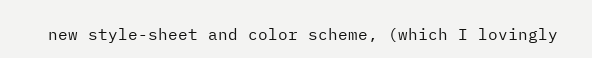new style-sheet and color scheme, (which I lovingly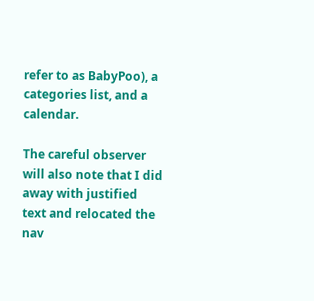refer to as BabyPoo), a categories list, and a calendar.

The careful observer will also note that I did away with justified text and relocated the nav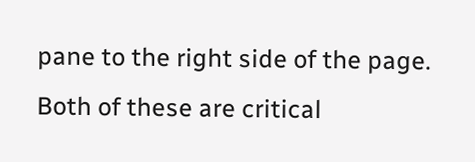pane to the right side of the page. Both of these are critical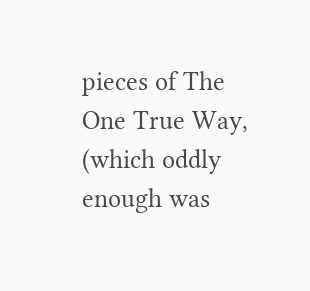pieces of The One True Way, (which oddly enough was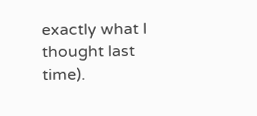exactly what I thought last time).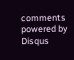comments powered by Disqus